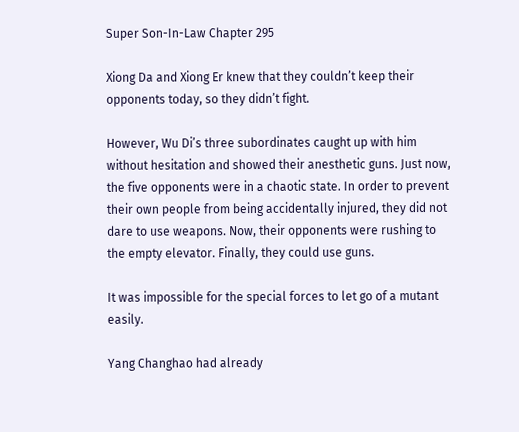Super Son-In-Law Chapter 295

Xiong Da and Xiong Er knew that they couldn’t keep their opponents today, so they didn’t fight.

However, Wu Di’s three subordinates caught up with him without hesitation and showed their anesthetic guns. Just now, the five opponents were in a chaotic state. In order to prevent their own people from being accidentally injured, they did not dare to use weapons. Now, their opponents were rushing to the empty elevator. Finally, they could use guns.

It was impossible for the special forces to let go of a mutant easily.

Yang Changhao had already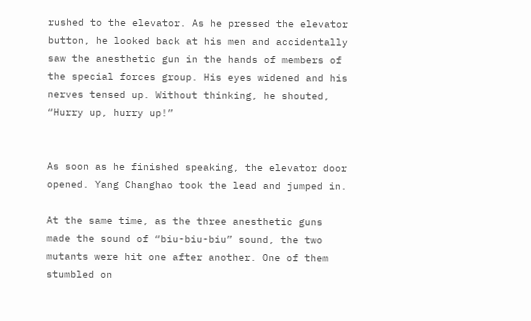rushed to the elevator. As he pressed the elevator button, he looked back at his men and accidentally saw the anesthetic gun in the hands of members of the special forces group. His eyes widened and his nerves tensed up. Without thinking, he shouted, “Hurry up, hurry up!”


As soon as he finished speaking, the elevator door opened. Yang Changhao took the lead and jumped in.

At the same time, as the three anesthetic guns made the sound of “biu-biu-biu” sound, the two mutants were hit one after another. One of them stumbled on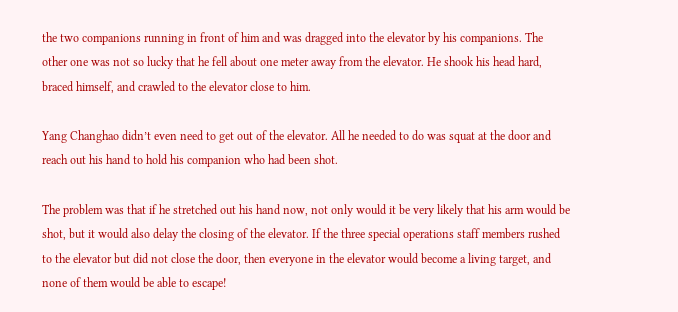the two companions running in front of him and was dragged into the elevator by his companions. The other one was not so lucky that he fell about one meter away from the elevator. He shook his head hard, braced himself, and crawled to the elevator close to him.

Yang Changhao didn’t even need to get out of the elevator. All he needed to do was squat at the door and reach out his hand to hold his companion who had been shot.

The problem was that if he stretched out his hand now, not only would it be very likely that his arm would be shot, but it would also delay the closing of the elevator. If the three special operations staff members rushed to the elevator but did not close the door, then everyone in the elevator would become a living target, and none of them would be able to escape!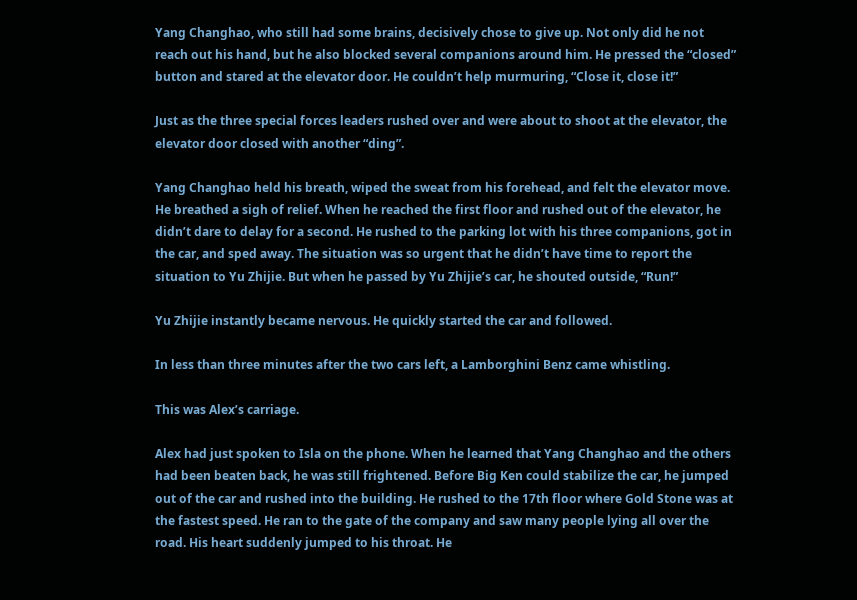Yang Changhao, who still had some brains, decisively chose to give up. Not only did he not reach out his hand, but he also blocked several companions around him. He pressed the “closed” button and stared at the elevator door. He couldn’t help murmuring, “Close it, close it!”

Just as the three special forces leaders rushed over and were about to shoot at the elevator, the elevator door closed with another “ding”.

Yang Changhao held his breath, wiped the sweat from his forehead, and felt the elevator move. He breathed a sigh of relief. When he reached the first floor and rushed out of the elevator, he didn’t dare to delay for a second. He rushed to the parking lot with his three companions, got in the car, and sped away. The situation was so urgent that he didn’t have time to report the situation to Yu Zhijie. But when he passed by Yu Zhijie’s car, he shouted outside, “Run!”

Yu Zhijie instantly became nervous. He quickly started the car and followed.

In less than three minutes after the two cars left, a Lamborghini Benz came whistling.

This was Alex’s carriage.

Alex had just spoken to Isla on the phone. When he learned that Yang Changhao and the others had been beaten back, he was still frightened. Before Big Ken could stabilize the car, he jumped out of the car and rushed into the building. He rushed to the 17th floor where Gold Stone was at the fastest speed. He ran to the gate of the company and saw many people lying all over the road. His heart suddenly jumped to his throat. He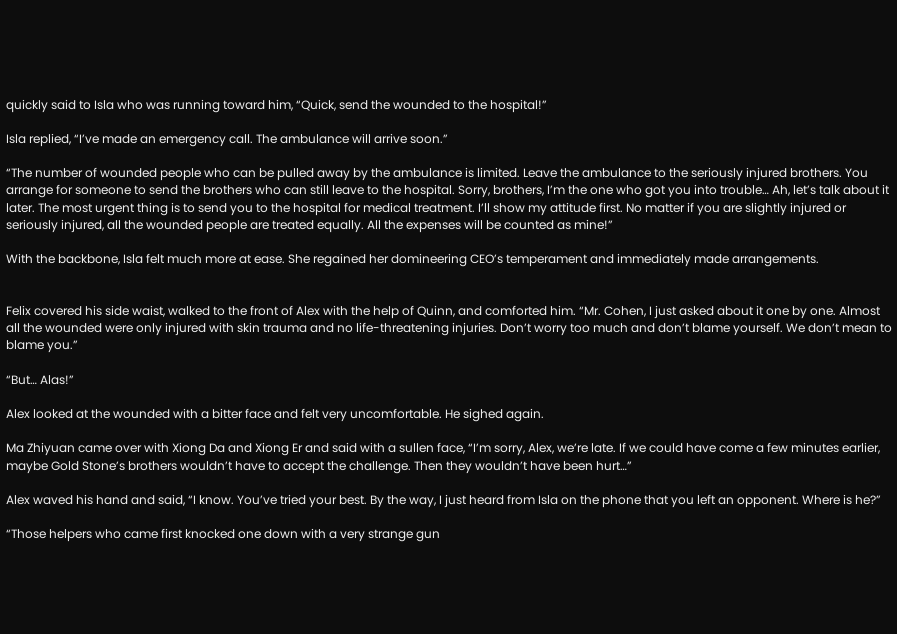quickly said to Isla who was running toward him, “Quick, send the wounded to the hospital!”

Isla replied, “I’ve made an emergency call. The ambulance will arrive soon.”

“The number of wounded people who can be pulled away by the ambulance is limited. Leave the ambulance to the seriously injured brothers. You arrange for someone to send the brothers who can still leave to the hospital. Sorry, brothers, I’m the one who got you into trouble… Ah, let’s talk about it later. The most urgent thing is to send you to the hospital for medical treatment. I’ll show my attitude first. No matter if you are slightly injured or seriously injured, all the wounded people are treated equally. All the expenses will be counted as mine!”

With the backbone, Isla felt much more at ease. She regained her domineering CEO’s temperament and immediately made arrangements.


Felix covered his side waist, walked to the front of Alex with the help of Quinn, and comforted him. “Mr. Cohen, I just asked about it one by one. Almost all the wounded were only injured with skin trauma and no life-threatening injuries. Don’t worry too much and don’t blame yourself. We don’t mean to blame you.”

“But… Alas!”

Alex looked at the wounded with a bitter face and felt very uncomfortable. He sighed again.

Ma Zhiyuan came over with Xiong Da and Xiong Er and said with a sullen face, “I’m sorry, Alex, we’re late. If we could have come a few minutes earlier, maybe Gold Stone’s brothers wouldn’t have to accept the challenge. Then they wouldn’t have been hurt…”

Alex waved his hand and said, “I know. You’ve tried your best. By the way, I just heard from Isla on the phone that you left an opponent. Where is he?”

“Those helpers who came first knocked one down with a very strange gun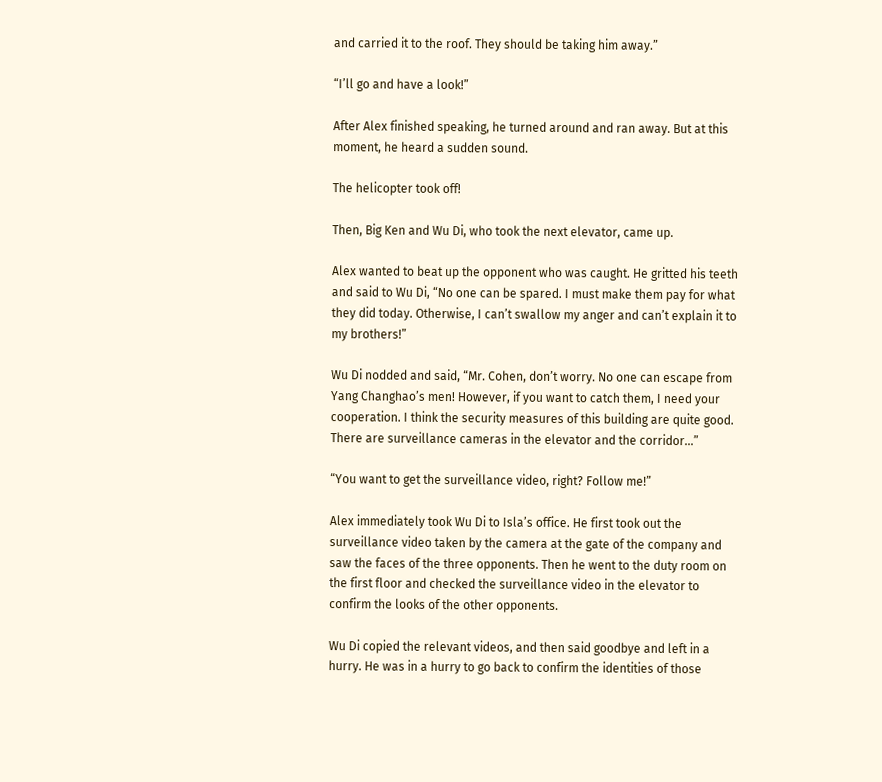and carried it to the roof. They should be taking him away.”

“I’ll go and have a look!”

After Alex finished speaking, he turned around and ran away. But at this moment, he heard a sudden sound.

The helicopter took off!

Then, Big Ken and Wu Di, who took the next elevator, came up.

Alex wanted to beat up the opponent who was caught. He gritted his teeth and said to Wu Di, “No one can be spared. I must make them pay for what they did today. Otherwise, I can’t swallow my anger and can’t explain it to my brothers!”

Wu Di nodded and said, “Mr. Cohen, don’t worry. No one can escape from Yang Changhao’s men! However, if you want to catch them, I need your cooperation. I think the security measures of this building are quite good. There are surveillance cameras in the elevator and the corridor…”

“You want to get the surveillance video, right? Follow me!”

Alex immediately took Wu Di to Isla’s office. He first took out the surveillance video taken by the camera at the gate of the company and saw the faces of the three opponents. Then he went to the duty room on the first floor and checked the surveillance video in the elevator to confirm the looks of the other opponents.

Wu Di copied the relevant videos, and then said goodbye and left in a hurry. He was in a hurry to go back to confirm the identities of those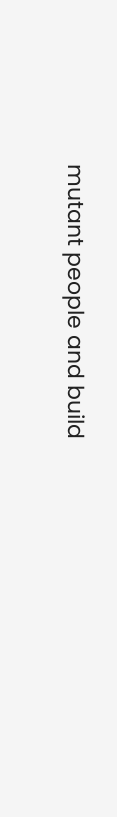mutant people and build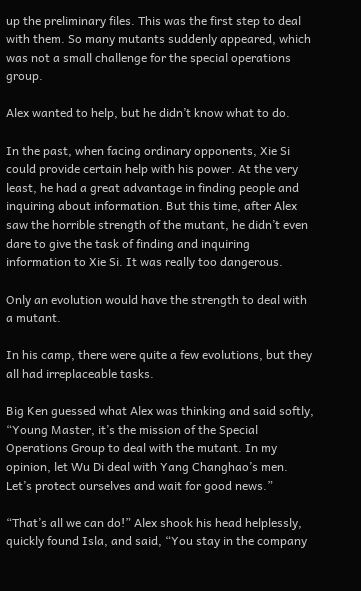up the preliminary files. This was the first step to deal with them. So many mutants suddenly appeared, which was not a small challenge for the special operations group.

Alex wanted to help, but he didn’t know what to do.

In the past, when facing ordinary opponents, Xie Si could provide certain help with his power. At the very least, he had a great advantage in finding people and inquiring about information. But this time, after Alex saw the horrible strength of the mutant, he didn’t even dare to give the task of finding and inquiring information to Xie Si. It was really too dangerous.

Only an evolution would have the strength to deal with a mutant.

In his camp, there were quite a few evolutions, but they all had irreplaceable tasks.

Big Ken guessed what Alex was thinking and said softly, “Young Master, it’s the mission of the Special Operations Group to deal with the mutant. In my opinion, let Wu Di deal with Yang Changhao’s men. Let’s protect ourselves and wait for good news.”

“That’s all we can do!” Alex shook his head helplessly, quickly found Isla, and said, “You stay in the company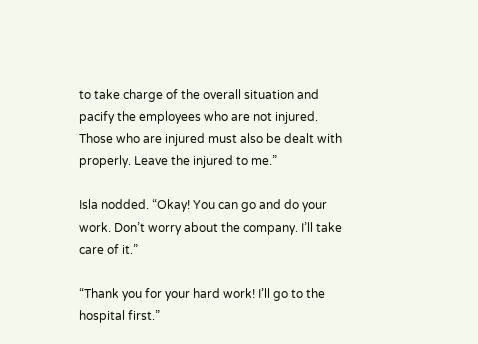to take charge of the overall situation and pacify the employees who are not injured. Those who are injured must also be dealt with properly. Leave the injured to me.”

Isla nodded. “Okay! You can go and do your work. Don’t worry about the company. I’ll take care of it.”

“Thank you for your hard work! I’ll go to the hospital first.”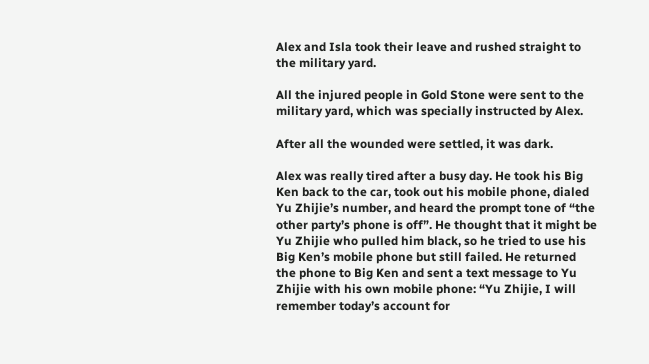Alex and Isla took their leave and rushed straight to the military yard.

All the injured people in Gold Stone were sent to the military yard, which was specially instructed by Alex.

After all the wounded were settled, it was dark.

Alex was really tired after a busy day. He took his Big Ken back to the car, took out his mobile phone, dialed Yu Zhijie’s number, and heard the prompt tone of “the other party’s phone is off”. He thought that it might be Yu Zhijie who pulled him black, so he tried to use his Big Ken’s mobile phone but still failed. He returned the phone to Big Ken and sent a text message to Yu Zhijie with his own mobile phone: “Yu Zhijie, I will remember today’s account for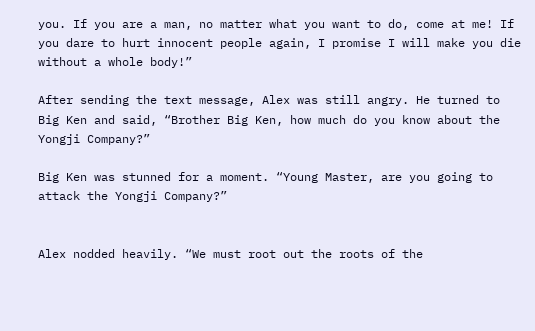you. If you are a man, no matter what you want to do, come at me! If you dare to hurt innocent people again, I promise I will make you die without a whole body!”

After sending the text message, Alex was still angry. He turned to Big Ken and said, “Brother Big Ken, how much do you know about the Yongji Company?”

Big Ken was stunned for a moment. “Young Master, are you going to attack the Yongji Company?”


Alex nodded heavily. “We must root out the roots of the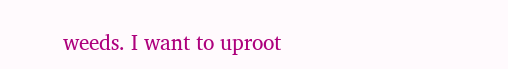weeds. I want to uproot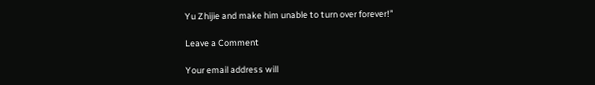Yu Zhijie and make him unable to turn over forever!”

Leave a Comment

Your email address will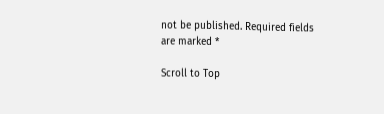not be published. Required fields are marked *

Scroll to Top